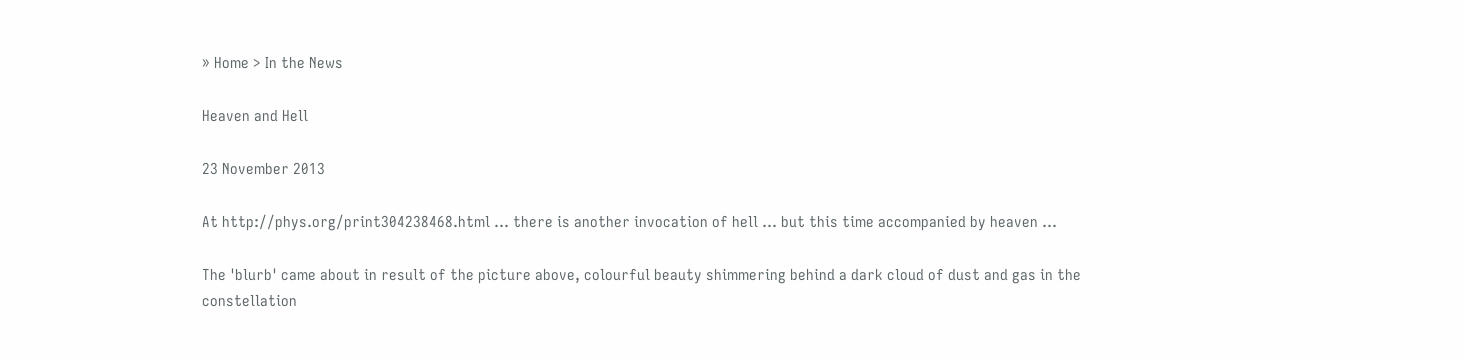» Home > In the News

Heaven and Hell

23 November 2013

At http://phys.org/print304238468.html … there is another invocation of hell … but this time accompanied by heaven …

The 'blurb' came about in result of the picture above, colourful beauty shimmering behind a dark cloud of dust and gas in the constellation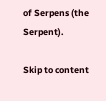of Serpens (the Serpent).

Skip to content